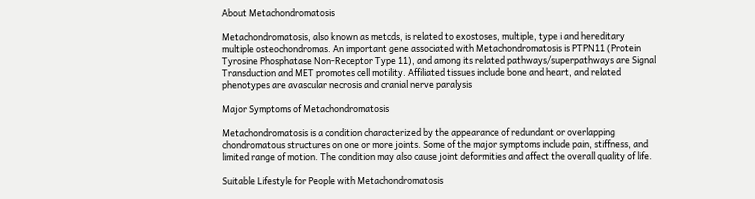About Metachondromatosis

Metachondromatosis, also known as metcds, is related to exostoses, multiple, type i and hereditary multiple osteochondromas. An important gene associated with Metachondromatosis is PTPN11 (Protein Tyrosine Phosphatase Non-Receptor Type 11), and among its related pathways/superpathways are Signal Transduction and MET promotes cell motility. Affiliated tissues include bone and heart, and related phenotypes are avascular necrosis and cranial nerve paralysis

Major Symptoms of Metachondromatosis

Metachondromatosis is a condition characterized by the appearance of redundant or overlapping chondromatous structures on one or more joints. Some of the major symptoms include pain, stiffness, and limited range of motion. The condition may also cause joint deformities and affect the overall quality of life.

Suitable Lifestyle for People with Metachondromatosis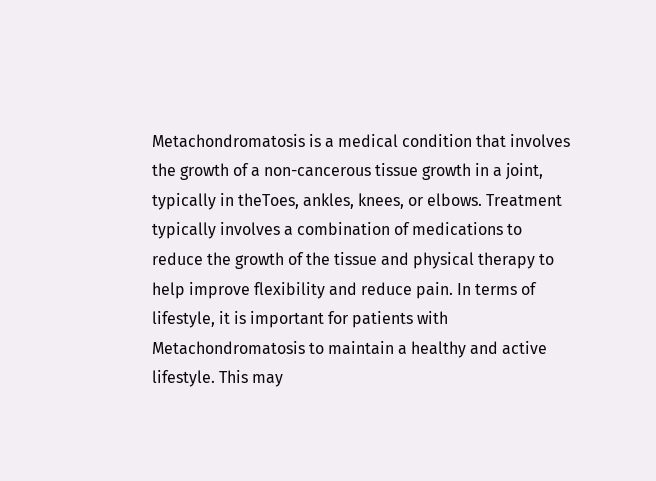Metachondromatosis is a medical condition that involves the growth of a non-cancerous tissue growth in a joint, typically in theToes, ankles, knees, or elbows. Treatment typically involves a combination of medications to reduce the growth of the tissue and physical therapy to help improve flexibility and reduce pain. In terms of lifestyle, it is important for patients with Metachondromatosis to maintain a healthy and active lifestyle. This may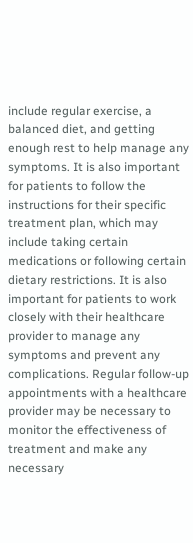include regular exercise, a balanced diet, and getting enough rest to help manage any symptoms. It is also important for patients to follow the instructions for their specific treatment plan, which may include taking certain medications or following certain dietary restrictions. It is also important for patients to work closely with their healthcare provider to manage any symptoms and prevent any complications. Regular follow-up appointments with a healthcare provider may be necessary to monitor the effectiveness of treatment and make any necessary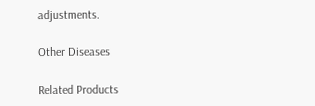adjustments.

Other Diseases

Related Products